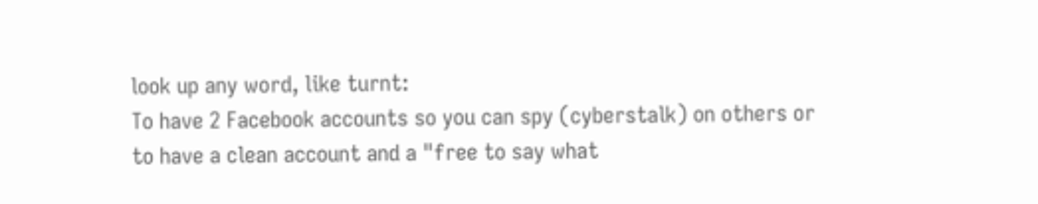look up any word, like turnt:
To have 2 Facebook accounts so you can spy (cyberstalk) on others or to have a clean account and a "free to say what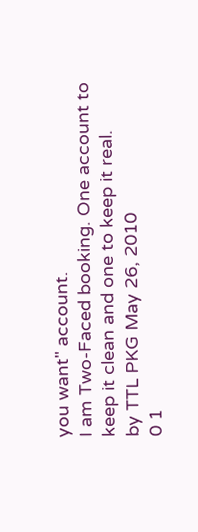you want" account.
I am Two-Faced booking. One account to keep it clean and one to keep it real.
by TTL PKG May 26, 2010
0 1